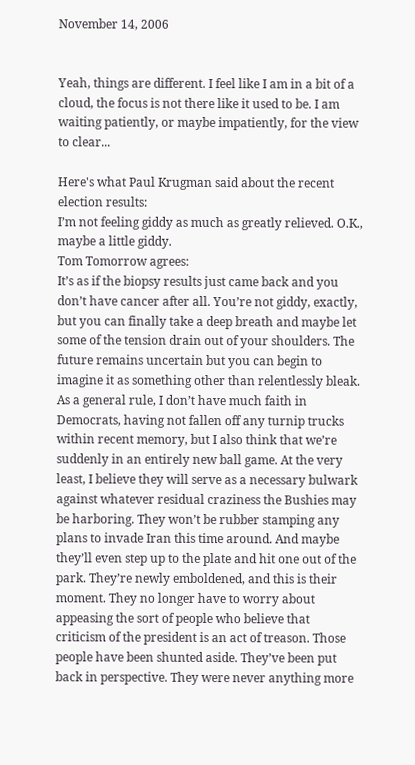November 14, 2006


Yeah, things are different. I feel like I am in a bit of a cloud, the focus is not there like it used to be. I am waiting patiently, or maybe impatiently, for the view to clear...

Here's what Paul Krugman said about the recent election results:
I’m not feeling giddy as much as greatly relieved. O.K., maybe a little giddy.
Tom Tomorrow agrees:
It’s as if the biopsy results just came back and you don’t have cancer after all. You’re not giddy, exactly, but you can finally take a deep breath and maybe let some of the tension drain out of your shoulders. The future remains uncertain but you can begin to imagine it as something other than relentlessly bleak. As a general rule, I don’t have much faith in Democrats, having not fallen off any turnip trucks within recent memory, but I also think that we’re suddenly in an entirely new ball game. At the very least, I believe they will serve as a necessary bulwark against whatever residual craziness the Bushies may be harboring. They won’t be rubber stamping any plans to invade Iran this time around. And maybe they’ll even step up to the plate and hit one out of the park. They’re newly emboldened, and this is their moment. They no longer have to worry about appeasing the sort of people who believe that criticism of the president is an act of treason. Those people have been shunted aside. They’ve been put back in perspective. They were never anything more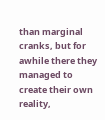than marginal cranks, but for awhile there they managed to create their own reality,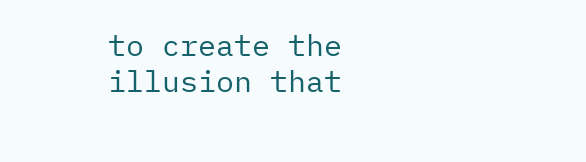to create the illusion that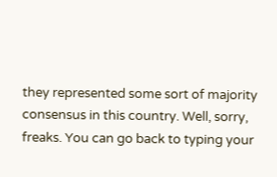they represented some sort of majority consensus in this country. Well, sorry, freaks. You can go back to typing your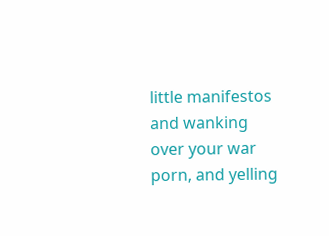little manifestos and wanking over your war porn, and yelling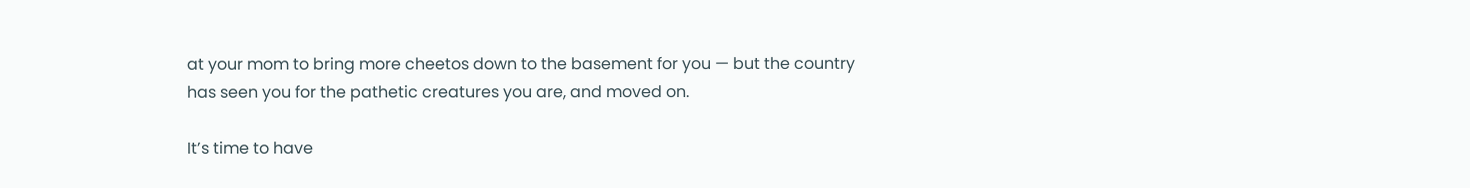at your mom to bring more cheetos down to the basement for you — but the country has seen you for the pathetic creatures you are, and moved on.

It’s time to have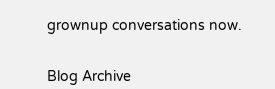grownup conversations now.


Blog Archive